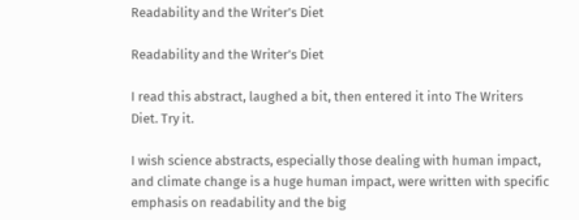Readability and the Writer’s Diet

Readability and the Writer’s Diet

I read this abstract, laughed a bit, then entered it into The Writers Diet. Try it.

I wish science abstracts, especially those dealing with human impact, and climate change is a huge human impact, were written with specific emphasis on readability and the big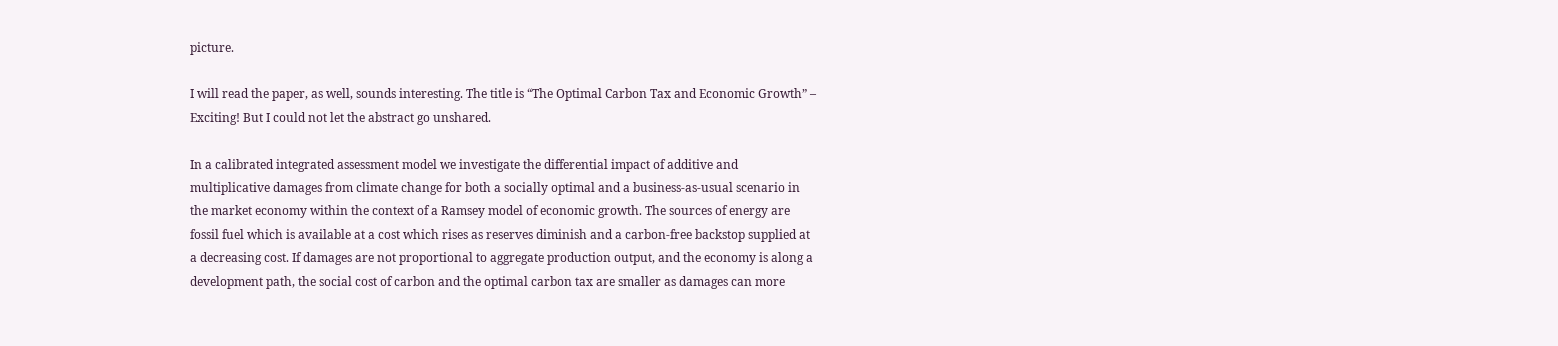picture.

I will read the paper, as well, sounds interesting. The title is “The Optimal Carbon Tax and Economic Growth” – Exciting! But I could not let the abstract go unshared.

In a calibrated integrated assessment model we investigate the differential impact of additive and multiplicative damages from climate change for both a socially optimal and a business-as-usual scenario in the market economy within the context of a Ramsey model of economic growth. The sources of energy are fossil fuel which is available at a cost which rises as reserves diminish and a carbon-free backstop supplied at a decreasing cost. If damages are not proportional to aggregate production output, and the economy is along a development path, the social cost of carbon and the optimal carbon tax are smaller as damages can more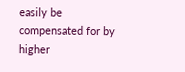easily be compensated for by higher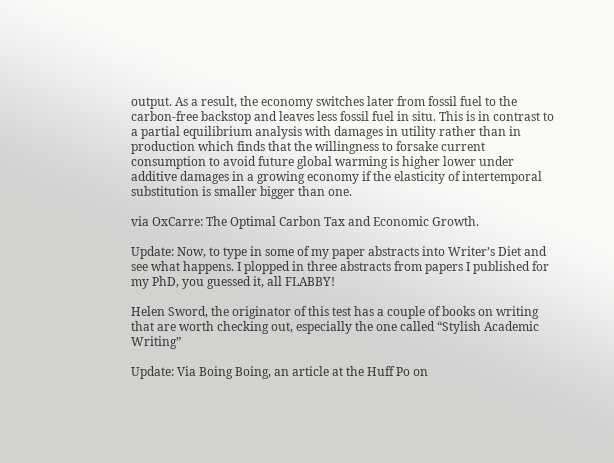output. As a result, the economy switches later from fossil fuel to the carbon-free backstop and leaves less fossil fuel in situ. This is in contrast to a partial equilibrium analysis with damages in utility rather than in production which finds that the willingness to forsake current consumption to avoid future global warming is higher lower under additive damages in a growing economy if the elasticity of intertemporal substitution is smaller bigger than one.

via OxCarre: The Optimal Carbon Tax and Economic Growth.

Update: Now, to type in some of my paper abstracts into Writer’s Diet and see what happens. I plopped in three abstracts from papers I published for my PhD, you guessed it, all FLABBY!

Helen Sword, the originator of this test has a couple of books on writing that are worth checking out, especially the one called “Stylish Academic Writing”

Update: Via Boing Boing, an article at the Huff Po on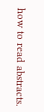how to read abstracts.